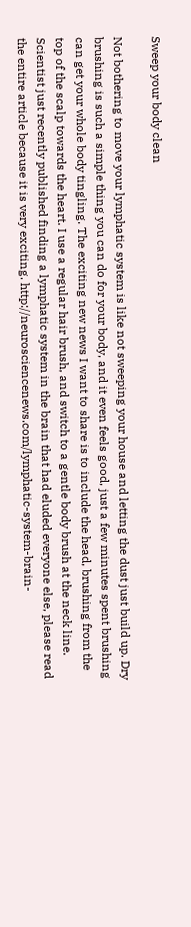Sweep your body clean

Not bothering to move your lymphatic system is like not sweeping your house and letting the dust just build up. Dry brushing is such a simple thing you can do for your body, and it even feels good, just a few minutes spent brushing can get your whole body tingling. The exciting new news I want to share is to include the head, brushing from the top of the scalp towards the heart. I use a regular hair brush, and switch to a gentle body brush at the neck line. Scientist just recently published finding a lymphatic system in the brain that had eluded everyone else, please read the entire article because it is very exciting. http://neurosciencenews.com/lymphatic-system-brain-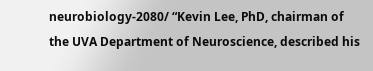neurobiology-2080/ “Kevin Lee, PhD, chairman of the UVA Department of Neuroscience, described his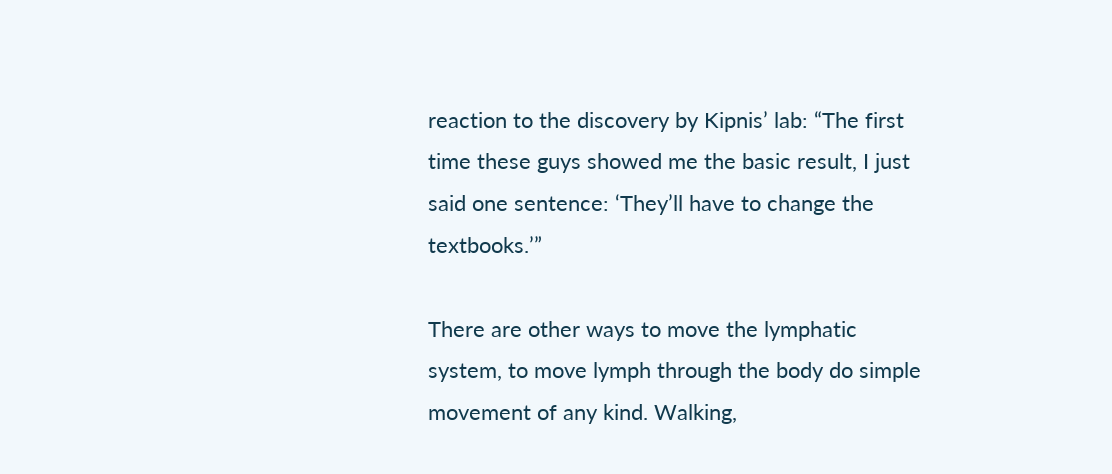reaction to the discovery by Kipnis’ lab: “The first time these guys showed me the basic result, I just said one sentence: ‘They’ll have to change the textbooks.’”

There are other ways to move the lymphatic system, to move lymph through the body do simple movement of any kind. Walking,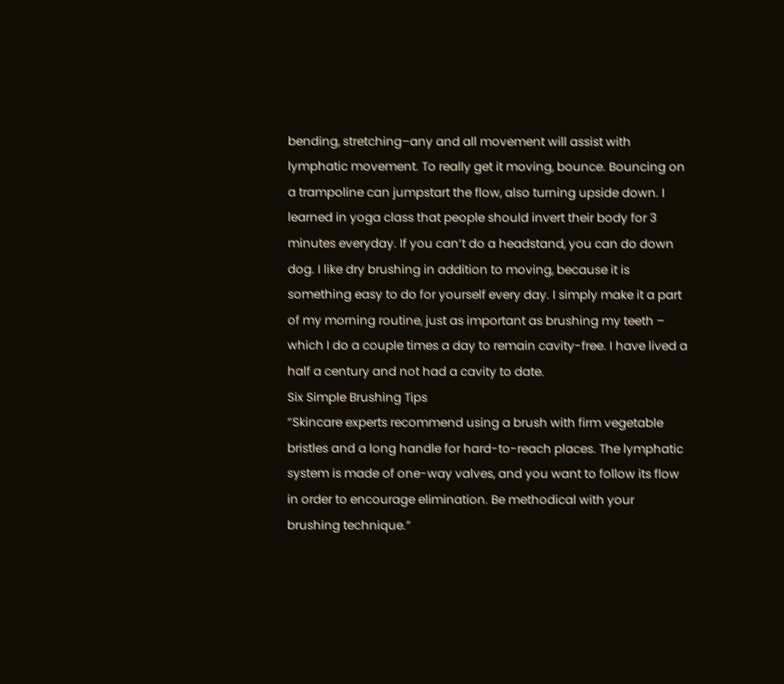bending, stretching–any and all movement will assist with lymphatic movement. To really get it moving, bounce. Bouncing on a trampoline can jumpstart the flow, also turning upside down. I learned in yoga class that people should invert their body for 3 minutes everyday. If you can’t do a headstand, you can do down dog. I like dry brushing in addition to moving, because it is something easy to do for yourself every day. I simply make it a part of my morning routine, just as important as brushing my teeth – which I do a couple times a day to remain cavity-free. I have lived a half a century and not had a cavity to date.
Six Simple Brushing Tips
“Skincare experts recommend using a brush with firm vegetable bristles and a long handle for hard-to-reach places. The lymphatic system is made of one-way valves, and you want to follow its flow in order to encourage elimination. Be methodical with your brushing technique.”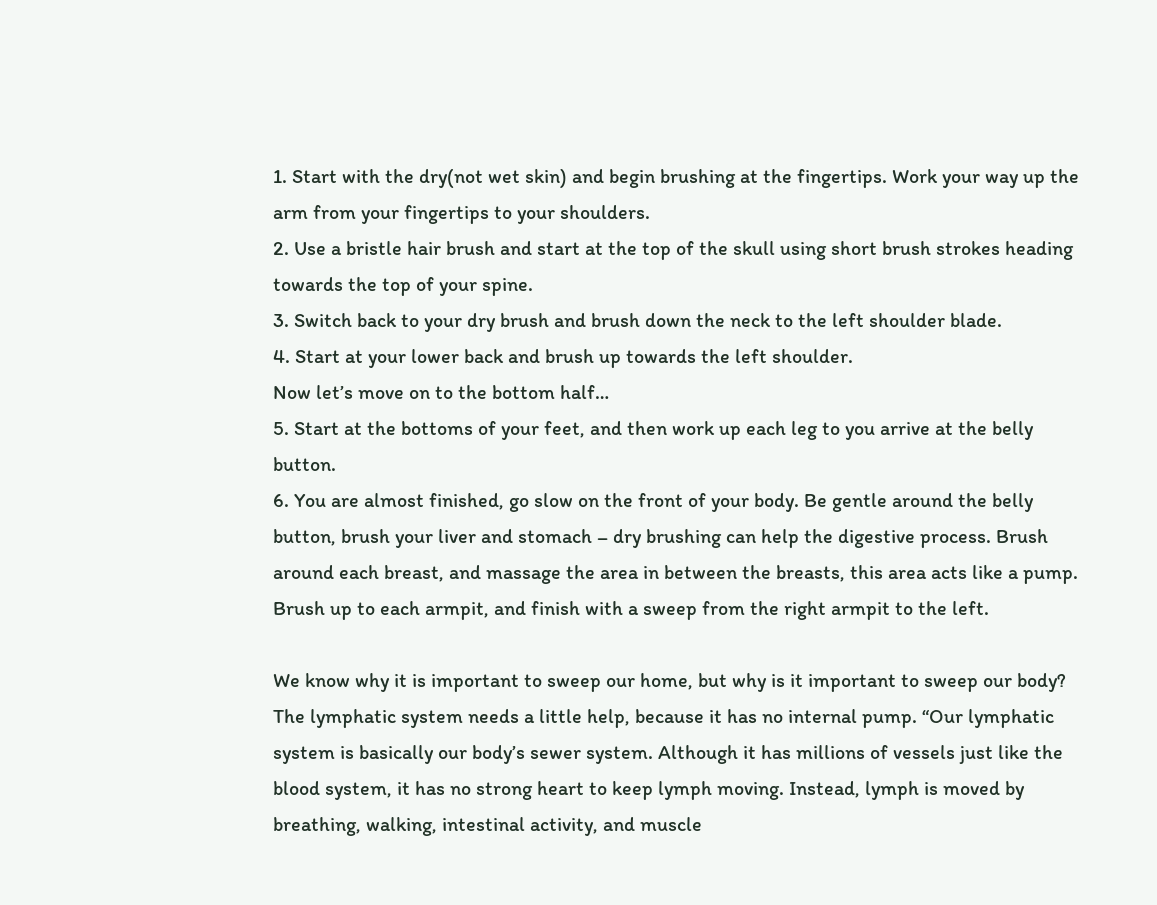1. Start with the dry(not wet skin) and begin brushing at the fingertips. Work your way up the arm from your fingertips to your shoulders.
2. Use a bristle hair brush and start at the top of the skull using short brush strokes heading towards the top of your spine.
3. Switch back to your dry brush and brush down the neck to the left shoulder blade.
4. Start at your lower back and brush up towards the left shoulder.
Now let’s move on to the bottom half…
5. Start at the bottoms of your feet, and then work up each leg to you arrive at the belly button.
6. You are almost finished, go slow on the front of your body. Be gentle around the belly button, brush your liver and stomach – dry brushing can help the digestive process. Brush around each breast, and massage the area in between the breasts, this area acts like a pump. Brush up to each armpit, and finish with a sweep from the right armpit to the left.

We know why it is important to sweep our home, but why is it important to sweep our body?
The lymphatic system needs a little help, because it has no internal pump. “Our lymphatic system is basically our body’s sewer system. Although it has millions of vessels just like the blood system, it has no strong heart to keep lymph moving. Instead, lymph is moved by breathing, walking, intestinal activity, and muscle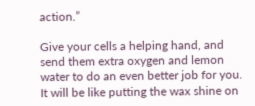action.”

Give your cells a helping hand, and send them extra oxygen and lemon water to do an even better job for you. It will be like putting the wax shine on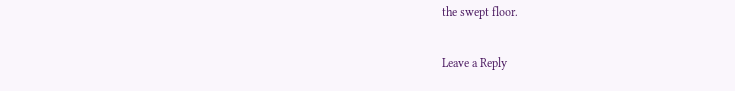the swept floor.

Leave a Reply